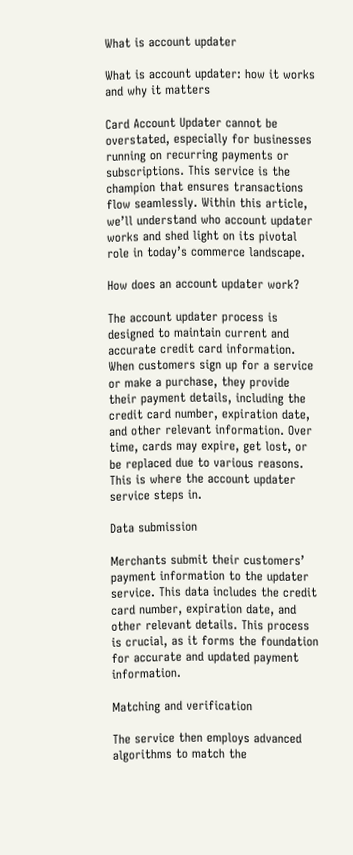What is account updater

What is account updater: how it works and why it matters

Card Account Updater cannot be overstated, especially for businesses running on recurring payments or subscriptions. This service is the champion that ensures transactions flow seamlessly. Within this article, we’ll understand who account updater works and shed light on its pivotal role in today’s commerce landscape.

How does an account updater work?

The account updater process is designed to maintain current and accurate credit card information. When customers sign up for a service or make a purchase, they provide their payment details, including the credit card number, expiration date, and other relevant information. Over time, cards may expire, get lost, or be replaced due to various reasons. This is where the account updater service steps in.

Data submission

Merchants submit their customers’ payment information to the updater service. This data includes the credit card number, expiration date, and other relevant details. This process is crucial, as it forms the foundation for accurate and updated payment information.

Matching and verification

The service then employs advanced algorithms to match the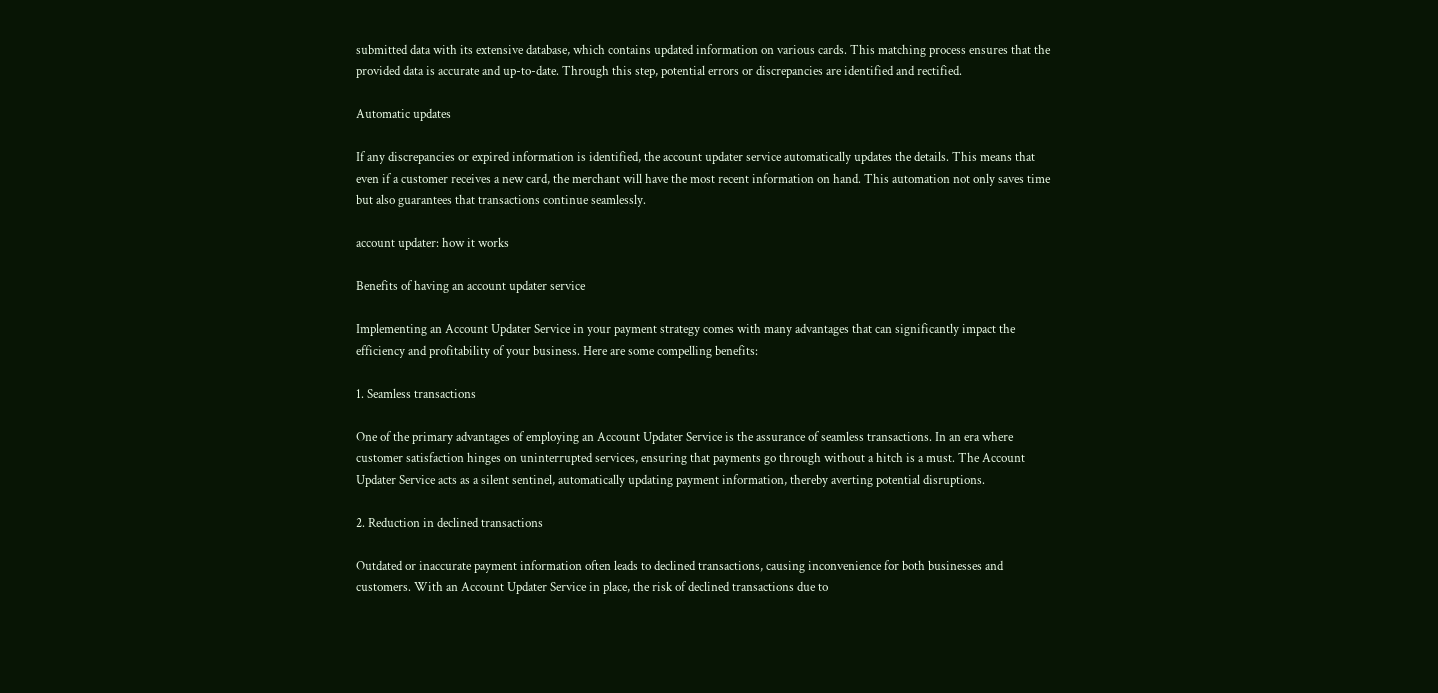submitted data with its extensive database, which contains updated information on various cards. This matching process ensures that the provided data is accurate and up-to-date. Through this step, potential errors or discrepancies are identified and rectified.

Automatic updates

If any discrepancies or expired information is identified, the account updater service automatically updates the details. This means that even if a customer receives a new card, the merchant will have the most recent information on hand. This automation not only saves time but also guarantees that transactions continue seamlessly.

account updater: how it works

Benefits of having an account updater service

Implementing an Account Updater Service in your payment strategy comes with many advantages that can significantly impact the efficiency and profitability of your business. Here are some compelling benefits:

1. Seamless transactions

One of the primary advantages of employing an Account Updater Service is the assurance of seamless transactions. In an era where customer satisfaction hinges on uninterrupted services, ensuring that payments go through without a hitch is a must. The Account Updater Service acts as a silent sentinel, automatically updating payment information, thereby averting potential disruptions.

2. Reduction in declined transactions

Outdated or inaccurate payment information often leads to declined transactions, causing inconvenience for both businesses and customers. With an Account Updater Service in place, the risk of declined transactions due to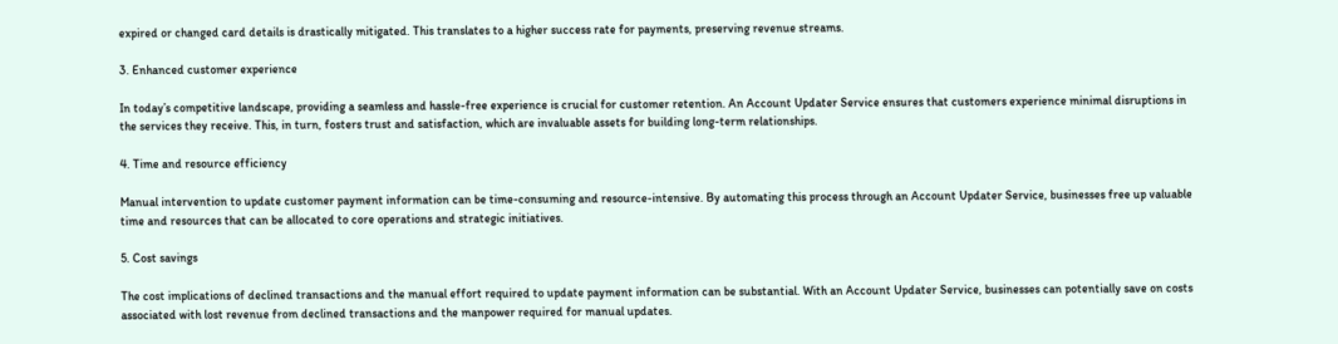expired or changed card details is drastically mitigated. This translates to a higher success rate for payments, preserving revenue streams.

3. Enhanced customer experience

In today’s competitive landscape, providing a seamless and hassle-free experience is crucial for customer retention. An Account Updater Service ensures that customers experience minimal disruptions in the services they receive. This, in turn, fosters trust and satisfaction, which are invaluable assets for building long-term relationships.

4. Time and resource efficiency

Manual intervention to update customer payment information can be time-consuming and resource-intensive. By automating this process through an Account Updater Service, businesses free up valuable time and resources that can be allocated to core operations and strategic initiatives.

5. Cost savings

The cost implications of declined transactions and the manual effort required to update payment information can be substantial. With an Account Updater Service, businesses can potentially save on costs associated with lost revenue from declined transactions and the manpower required for manual updates.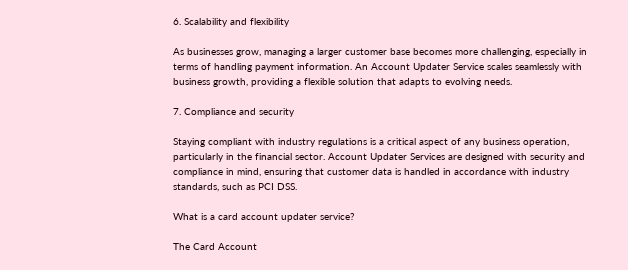6. Scalability and flexibility

As businesses grow, managing a larger customer base becomes more challenging, especially in terms of handling payment information. An Account Updater Service scales seamlessly with business growth, providing a flexible solution that adapts to evolving needs.

7. Compliance and security

Staying compliant with industry regulations is a critical aspect of any business operation, particularly in the financial sector. Account Updater Services are designed with security and compliance in mind, ensuring that customer data is handled in accordance with industry standards, such as PCI DSS.

What is a card account updater service?

The Card Account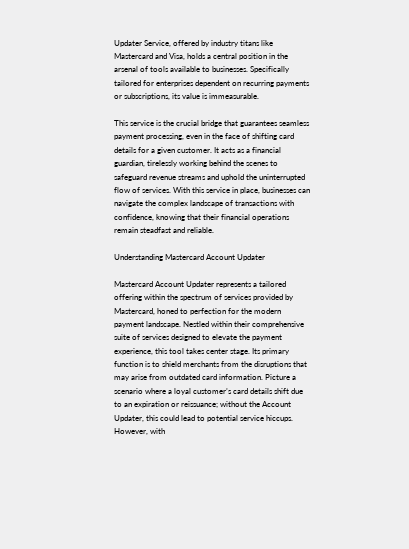Updater Service, offered by industry titans like Mastercard and Visa, holds a central position in the arsenal of tools available to businesses. Specifically tailored for enterprises dependent on recurring payments or subscriptions, its value is immeasurable.

This service is the crucial bridge that guarantees seamless payment processing, even in the face of shifting card details for a given customer. It acts as a financial guardian, tirelessly working behind the scenes to safeguard revenue streams and uphold the uninterrupted flow of services. With this service in place, businesses can navigate the complex landscape of transactions with confidence, knowing that their financial operations remain steadfast and reliable.

Understanding Mastercard Account Updater

Mastercard Account Updater represents a tailored offering within the spectrum of services provided by Mastercard, honed to perfection for the modern payment landscape. Nestled within their comprehensive suite of services designed to elevate the payment experience, this tool takes center stage. Its primary function is to shield merchants from the disruptions that may arise from outdated card information. Picture a scenario where a loyal customer’s card details shift due to an expiration or reissuance; without the Account Updater, this could lead to potential service hiccups. However, with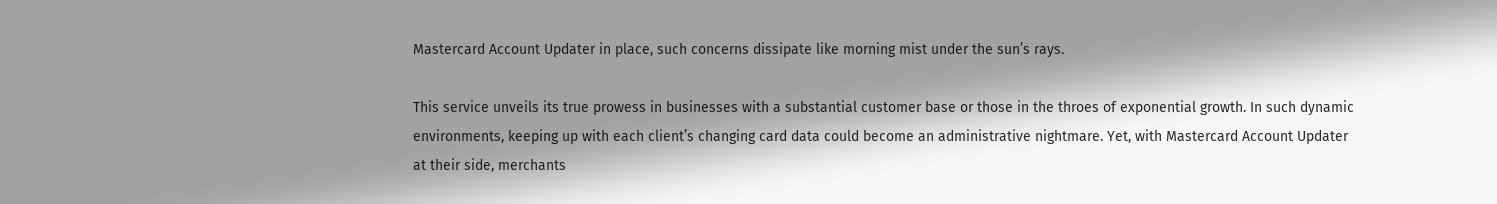Mastercard Account Updater in place, such concerns dissipate like morning mist under the sun’s rays.

This service unveils its true prowess in businesses with a substantial customer base or those in the throes of exponential growth. In such dynamic environments, keeping up with each client’s changing card data could become an administrative nightmare. Yet, with Mastercard Account Updater at their side, merchants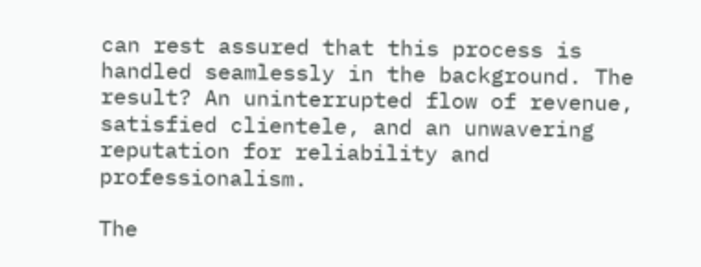can rest assured that this process is handled seamlessly in the background. The result? An uninterrupted flow of revenue, satisfied clientele, and an unwavering reputation for reliability and professionalism.

The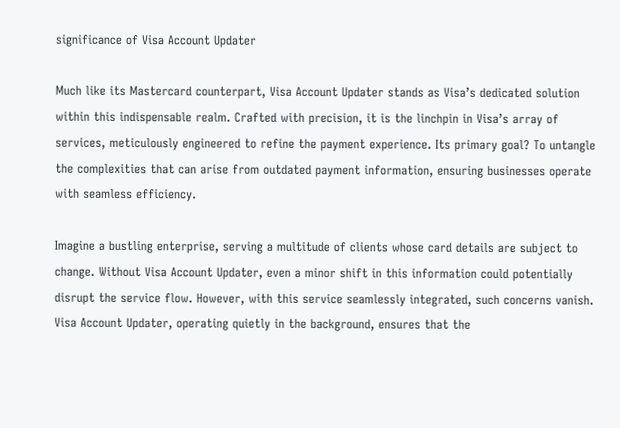significance of Visa Account Updater

Much like its Mastercard counterpart, Visa Account Updater stands as Visa’s dedicated solution within this indispensable realm. Crafted with precision, it is the linchpin in Visa’s array of services, meticulously engineered to refine the payment experience. Its primary goal? To untangle the complexities that can arise from outdated payment information, ensuring businesses operate with seamless efficiency.

Imagine a bustling enterprise, serving a multitude of clients whose card details are subject to change. Without Visa Account Updater, even a minor shift in this information could potentially disrupt the service flow. However, with this service seamlessly integrated, such concerns vanish. Visa Account Updater, operating quietly in the background, ensures that the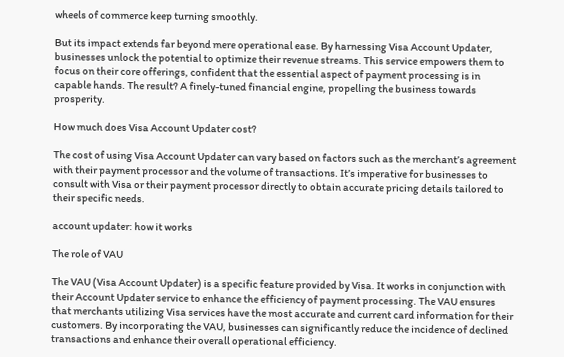wheels of commerce keep turning smoothly.

But its impact extends far beyond mere operational ease. By harnessing Visa Account Updater, businesses unlock the potential to optimize their revenue streams. This service empowers them to focus on their core offerings, confident that the essential aspect of payment processing is in capable hands. The result? A finely-tuned financial engine, propelling the business towards prosperity.

How much does Visa Account Updater cost?

The cost of using Visa Account Updater can vary based on factors such as the merchant’s agreement with their payment processor and the volume of transactions. It’s imperative for businesses to consult with Visa or their payment processor directly to obtain accurate pricing details tailored to their specific needs.

account updater: how it works

The role of VAU

The VAU (Visa Account Updater) is a specific feature provided by Visa. It works in conjunction with their Account Updater service to enhance the efficiency of payment processing. The VAU ensures that merchants utilizing Visa services have the most accurate and current card information for their customers. By incorporating the VAU, businesses can significantly reduce the incidence of declined transactions and enhance their overall operational efficiency.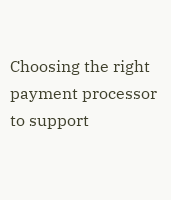Choosing the right payment processor to support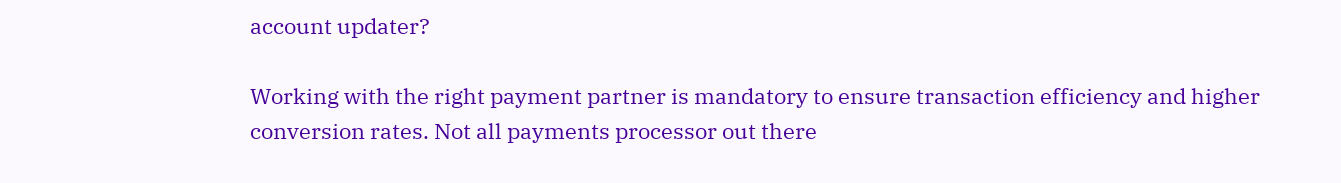account updater?

Working with the right payment partner is mandatory to ensure transaction efficiency and higher conversion rates. Not all payments processor out there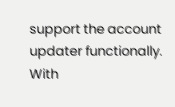support the account updater functionally. With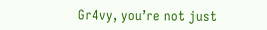Gr4vy, you’re not just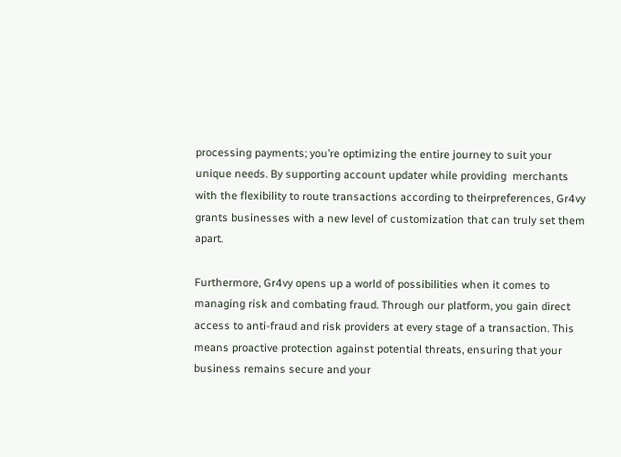processing payments; you’re optimizing the entire journey to suit your unique needs. By supporting account updater while providing  merchants with the flexibility to route transactions according to theirpreferences, Gr4vy grants businesses with a new level of customization that can truly set them apart.

Furthermore, Gr4vy opens up a world of possibilities when it comes to managing risk and combating fraud. Through our platform, you gain direct access to anti-fraud and risk providers at every stage of a transaction. This means proactive protection against potential threats, ensuring that your business remains secure and your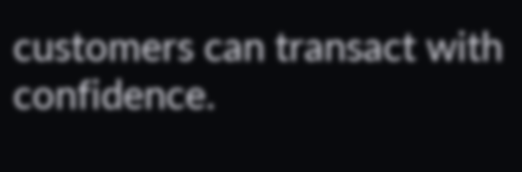customers can transact with confidence.